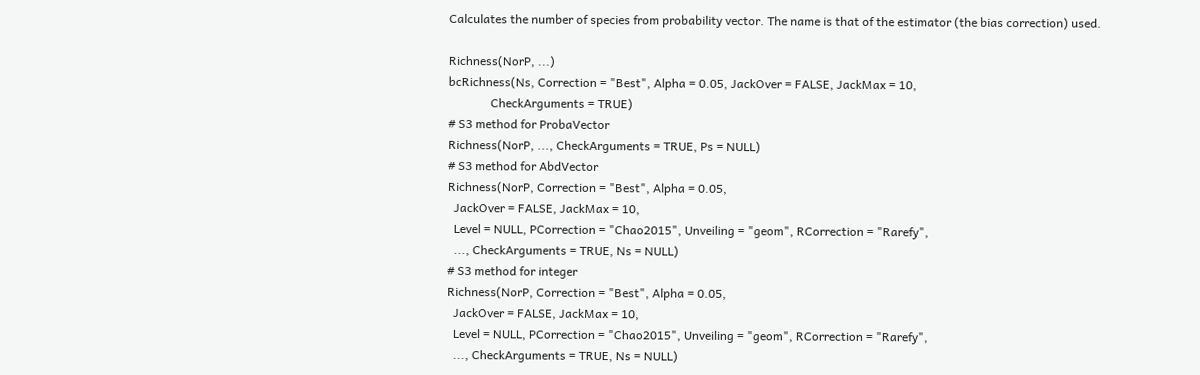Calculates the number of species from probability vector. The name is that of the estimator (the bias correction) used.

Richness(NorP, ...)
bcRichness(Ns, Correction = "Best", Alpha = 0.05, JackOver = FALSE, JackMax = 10,
              CheckArguments = TRUE)
# S3 method for ProbaVector
Richness(NorP, ..., CheckArguments = TRUE, Ps = NULL)
# S3 method for AbdVector
Richness(NorP, Correction = "Best", Alpha = 0.05,
  JackOver = FALSE, JackMax = 10,
  Level = NULL, PCorrection = "Chao2015", Unveiling = "geom", RCorrection = "Rarefy",
  ..., CheckArguments = TRUE, Ns = NULL)
# S3 method for integer
Richness(NorP, Correction = "Best", Alpha = 0.05,
  JackOver = FALSE, JackMax = 10,
  Level = NULL, PCorrection = "Chao2015", Unveiling = "geom", RCorrection = "Rarefy",
  ..., CheckArguments = TRUE, Ns = NULL)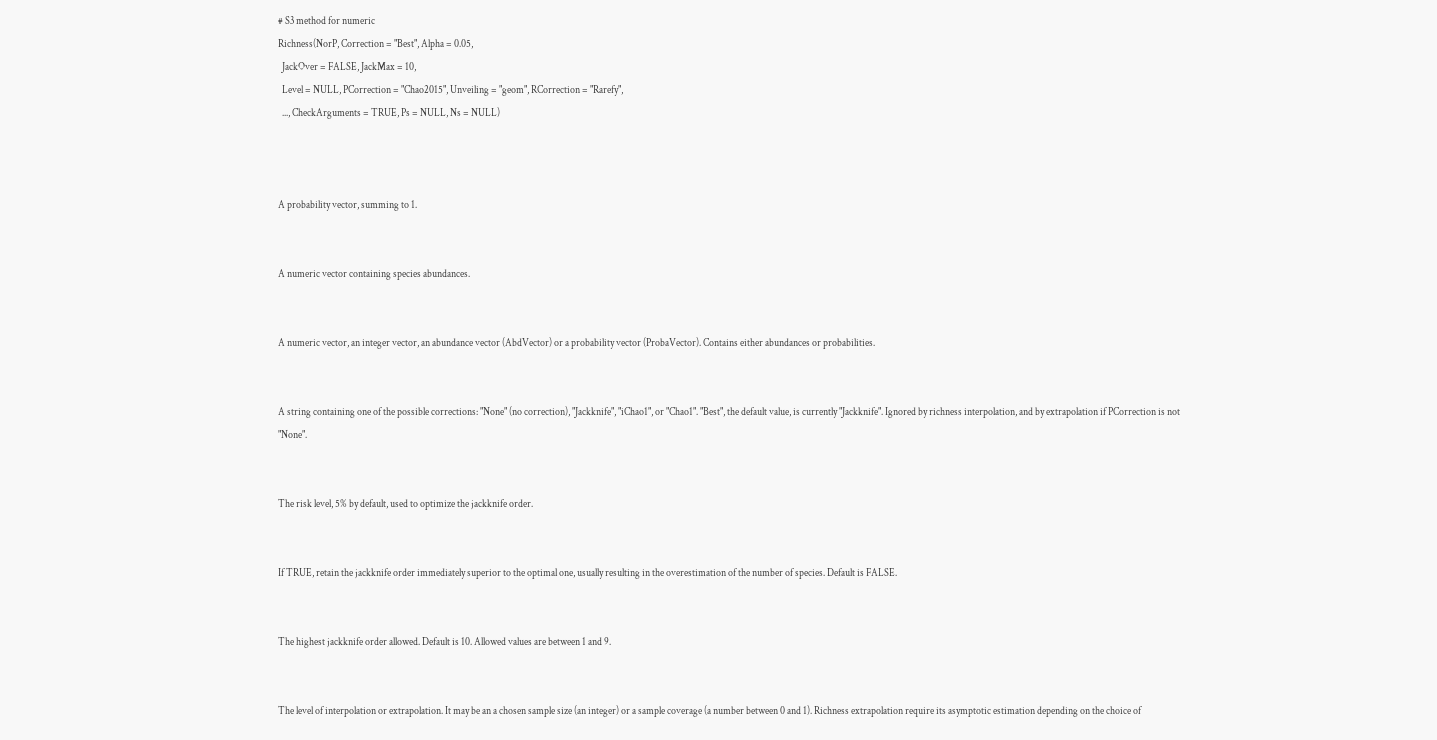# S3 method for numeric
Richness(NorP, Correction = "Best", Alpha = 0.05,
  JackOver = FALSE, JackMax = 10,
  Level = NULL, PCorrection = "Chao2015", Unveiling = "geom", RCorrection = "Rarefy",
  ..., CheckArguments = TRUE, Ps = NULL, Ns = NULL)



A probability vector, summing to 1.


A numeric vector containing species abundances.


A numeric vector, an integer vector, an abundance vector (AbdVector) or a probability vector (ProbaVector). Contains either abundances or probabilities.


A string containing one of the possible corrections: "None" (no correction), "Jackknife", "iChao1", or "Chao1". "Best", the default value, is currently "Jackknife". Ignored by richness interpolation, and by extrapolation if PCorrection is not "None".


The risk level, 5% by default, used to optimize the jackknife order.


If TRUE, retain the jackknife order immediately superior to the optimal one, usually resulting in the overestimation of the number of species. Default is FALSE.


The highest jackknife order allowed. Default is 10. Allowed values are between 1 and 9.


The level of interpolation or extrapolation. It may be an a chosen sample size (an integer) or a sample coverage (a number between 0 and 1). Richness extrapolation require its asymptotic estimation depending on the choice of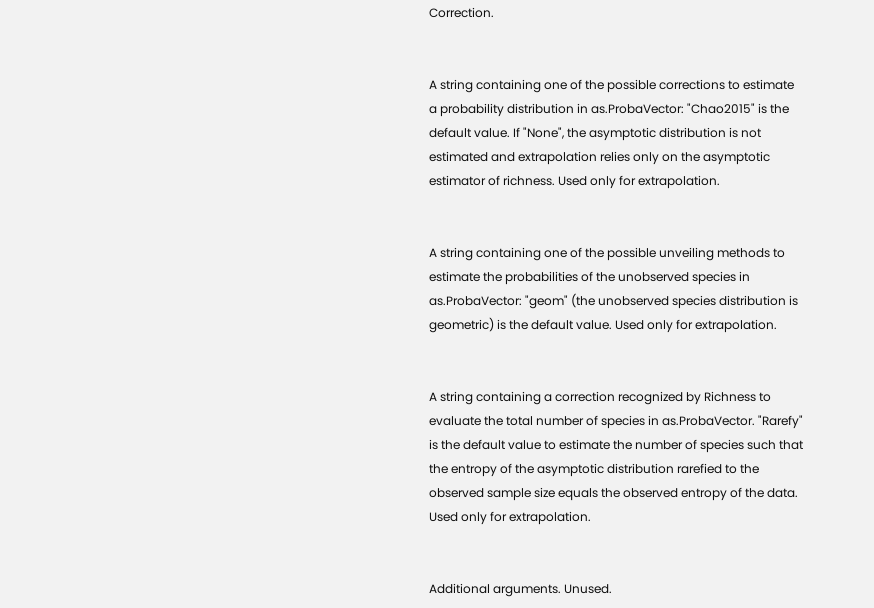Correction.


A string containing one of the possible corrections to estimate a probability distribution in as.ProbaVector: "Chao2015" is the default value. If "None", the asymptotic distribution is not estimated and extrapolation relies only on the asymptotic estimator of richness. Used only for extrapolation.


A string containing one of the possible unveiling methods to estimate the probabilities of the unobserved species in as.ProbaVector: "geom" (the unobserved species distribution is geometric) is the default value. Used only for extrapolation.


A string containing a correction recognized by Richness to evaluate the total number of species in as.ProbaVector. "Rarefy" is the default value to estimate the number of species such that the entropy of the asymptotic distribution rarefied to the observed sample size equals the observed entropy of the data. Used only for extrapolation.


Additional arguments. Unused.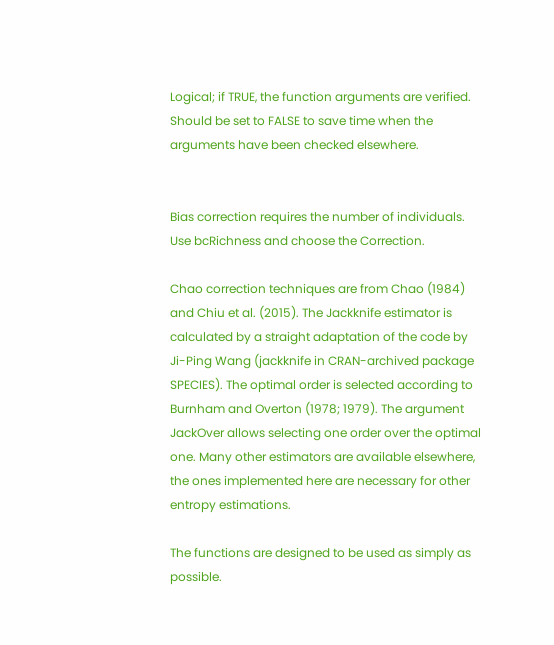Logical; if TRUE, the function arguments are verified. Should be set to FALSE to save time when the arguments have been checked elsewhere.


Bias correction requires the number of individuals. Use bcRichness and choose the Correction.

Chao correction techniques are from Chao (1984) and Chiu et al. (2015). The Jackknife estimator is calculated by a straight adaptation of the code by Ji-Ping Wang (jackknife in CRAN-archived package SPECIES). The optimal order is selected according to Burnham and Overton (1978; 1979). The argument JackOver allows selecting one order over the optimal one. Many other estimators are available elsewhere, the ones implemented here are necessary for other entropy estimations.

The functions are designed to be used as simply as possible.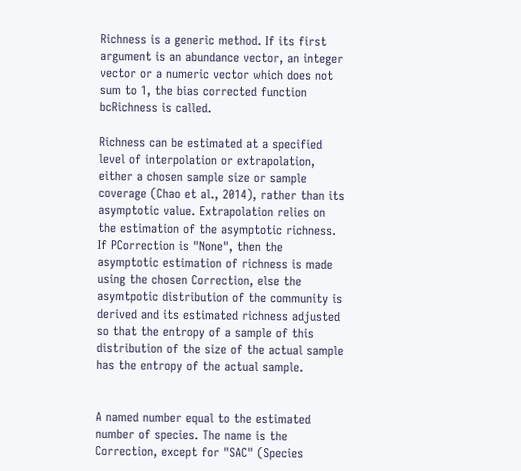Richness is a generic method. If its first argument is an abundance vector, an integer vector or a numeric vector which does not sum to 1, the bias corrected function bcRichness is called.

Richness can be estimated at a specified level of interpolation or extrapolation, either a chosen sample size or sample coverage (Chao et al., 2014), rather than its asymptotic value. Extrapolation relies on the estimation of the asymptotic richness. If PCorrection is "None", then the asymptotic estimation of richness is made using the chosen Correction, else the asymtpotic distribution of the community is derived and its estimated richness adjusted so that the entropy of a sample of this distribution of the size of the actual sample has the entropy of the actual sample.


A named number equal to the estimated number of species. The name is the Correction, except for "SAC" (Species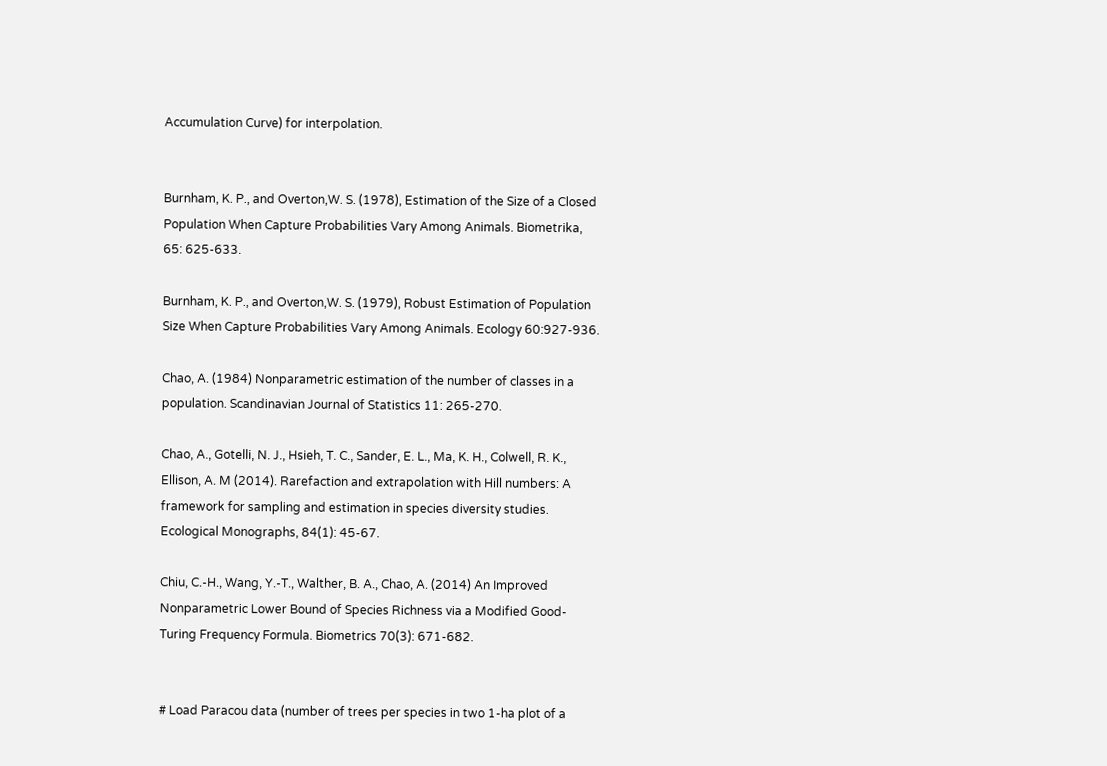Accumulation Curve) for interpolation.


Burnham, K. P., and Overton,W. S. (1978), Estimation of the Size of a Closed Population When Capture Probabilities Vary Among Animals. Biometrika, 65: 625-633.

Burnham, K. P., and Overton,W. S. (1979), Robust Estimation of Population Size When Capture Probabilities Vary Among Animals. Ecology 60:927-936.

Chao, A. (1984) Nonparametric estimation of the number of classes in a population. Scandinavian Journal of Statistics 11: 265-270.

Chao, A., Gotelli, N. J., Hsieh, T. C., Sander, E. L., Ma, K. H., Colwell, R. K., Ellison, A. M (2014). Rarefaction and extrapolation with Hill numbers: A framework for sampling and estimation in species diversity studies. Ecological Monographs, 84(1): 45-67.

Chiu, C.-H., Wang, Y.-T., Walther, B. A., Chao, A. (2014) An Improved Nonparametric Lower Bound of Species Richness via a Modified Good-Turing Frequency Formula. Biometrics 70(3): 671-682.


# Load Paracou data (number of trees per species in two 1-ha plot of a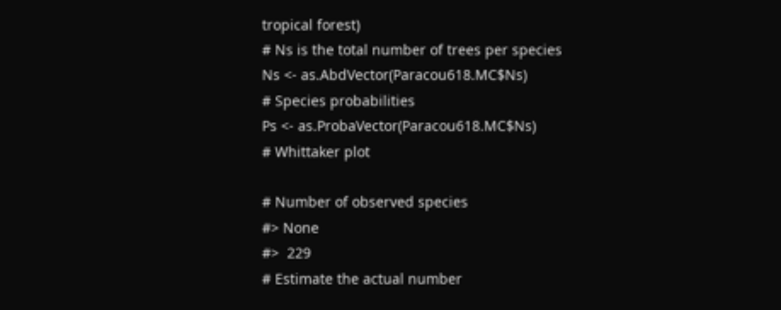tropical forest)
# Ns is the total number of trees per species
Ns <- as.AbdVector(Paracou618.MC$Ns)
# Species probabilities
Ps <- as.ProbaVector(Paracou618.MC$Ns)
# Whittaker plot

# Number of observed species
#> None
#>  229
# Estimate the actual number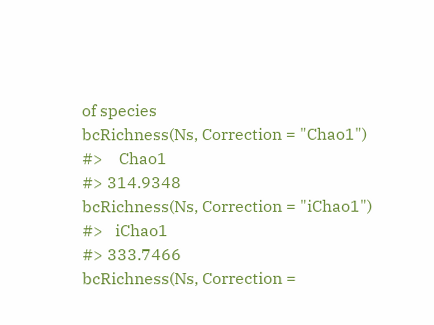of species
bcRichness(Ns, Correction = "Chao1")
#>    Chao1
#> 314.9348
bcRichness(Ns, Correction = "iChao1")
#>   iChao1
#> 333.7466
bcRichness(Ns, Correction =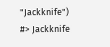"Jackknife")
#> Jackknife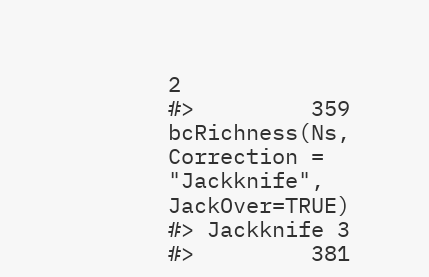2
#>         359
bcRichness(Ns, Correction = "Jackknife", JackOver=TRUE)
#> Jackknife 3
#>         381